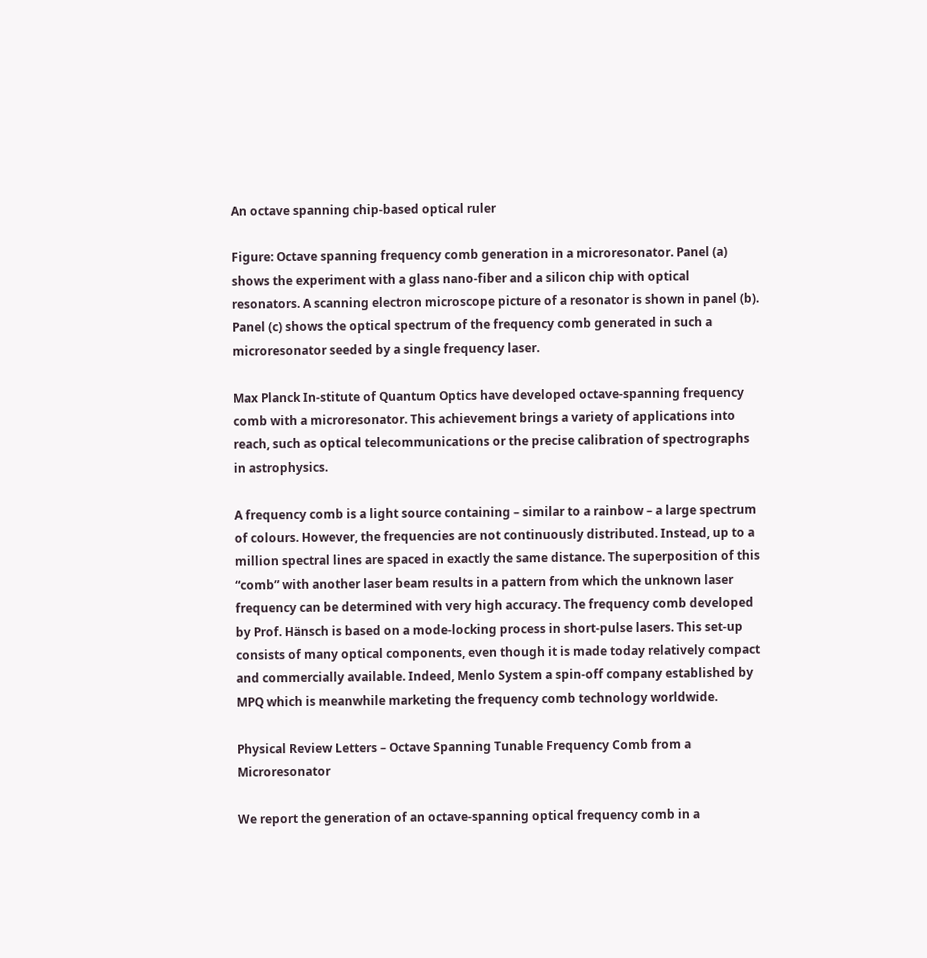An octave spanning chip-based optical ruler

Figure: Octave spanning frequency comb generation in a microresonator. Panel (a) shows the experiment with a glass nano-fiber and a silicon chip with optical resonators. A scanning electron microscope picture of a resonator is shown in panel (b). Panel (c) shows the optical spectrum of the frequency comb generated in such a microresonator seeded by a single frequency laser.

Max Planck In-stitute of Quantum Optics have developed octave-spanning frequency comb with a microresonator. This achievement brings a variety of applications into reach, such as optical telecommunications or the precise calibration of spectrographs in astrophysics.

A frequency comb is a light source containing – similar to a rainbow – a large spectrum of colours. However, the frequencies are not continuously distributed. Instead, up to a million spectral lines are spaced in exactly the same distance. The superposition of this “comb” with another laser beam results in a pattern from which the unknown laser frequency can be determined with very high accuracy. The frequency comb developed by Prof. Hänsch is based on a mode-locking process in short-pulse lasers. This set-up consists of many optical components, even though it is made today relatively compact and commercially available. Indeed, Menlo System a spin-off company established by MPQ which is meanwhile marketing the frequency comb technology worldwide.

Physical Review Letters – Octave Spanning Tunable Frequency Comb from a Microresonator

We report the generation of an octave-spanning optical frequency comb in a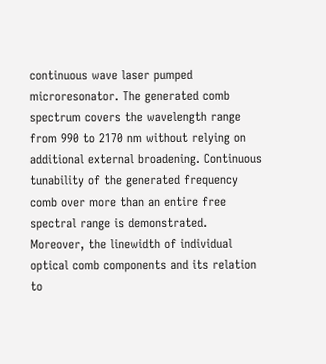continuous wave laser pumped microresonator. The generated comb spectrum covers the wavelength range from 990 to 2170 nm without relying on additional external broadening. Continuous tunability of the generated frequency comb over more than an entire free spectral range is demonstrated. Moreover, the linewidth of individual optical comb components and its relation to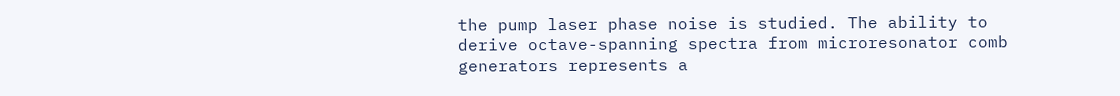the pump laser phase noise is studied. The ability to derive octave-spanning spectra from microresonator comb generators represents a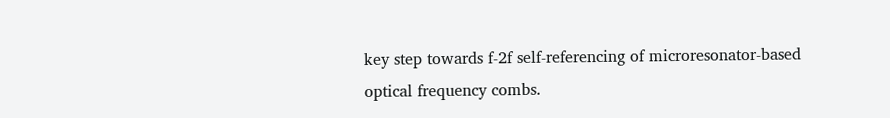key step towards f-2f self-referencing of microresonator-based optical frequency combs.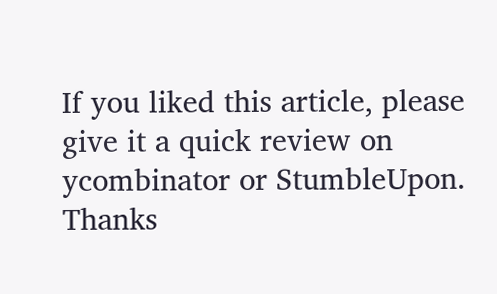If you liked this article, please give it a quick review on ycombinator or StumbleUpon. Thanks